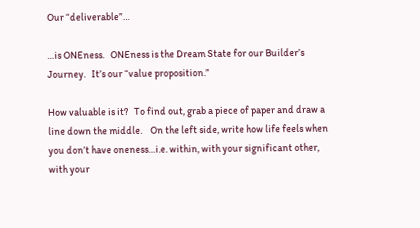Our “deliverable”…

…is ONEness.   ONEness is the Dream State for our Builder’s Journey.   It’s our “value proposition.”

How valuable is it?   To find out, grab a piece of paper and draw a line down the middle.    On the left side, write how life feels when you don’t have oneness…i.e. within, with your significant other, with your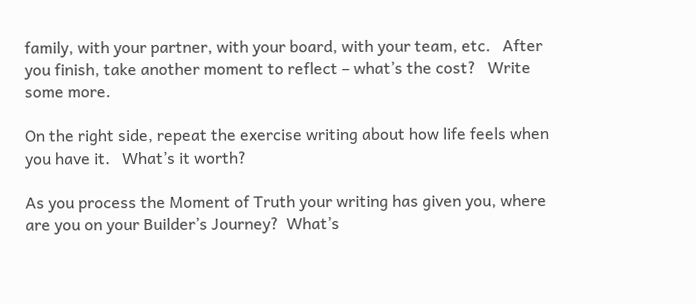family, with your partner, with your board, with your team, etc.   After you finish, take another moment to reflect – what’s the cost?   Write some more.

On the right side, repeat the exercise writing about how life feels when you have it.   What’s it worth?

As you process the Moment of Truth your writing has given you, where are you on your Builder’s Journey?  What’s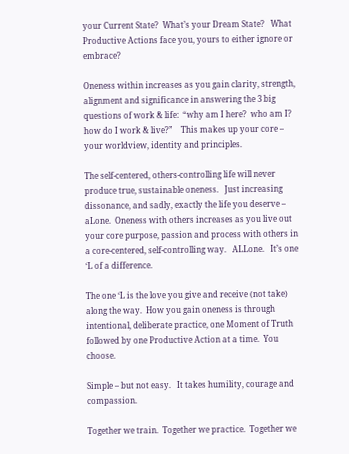your Current State?  What’s your Dream State?   What Productive Actions face you, yours to either ignore or embrace?

Oneness within increases as you gain clarity, strength, alignment and significance in answering the 3 big questions of work & life:  “why am I here?  who am I?  how do I work & live?”    This makes up your core – your worldview, identity and principles.

The self-centered, others-controlling life will never produce true, sustainable oneness.   Just increasing dissonance, and sadly, exactly the life you deserve – aLone.  Oneness with others increases as you live out your core purpose, passion and process with others in a core-centered, self-controlling way.   ALLone.   It’s one ‘L of a difference.

The one ‘L is the love you give and receive (not take) along the way.  How you gain oneness is through intentional, deliberate practice, one Moment of Truth followed by one Productive Action at a time.  You choose.

Simple – but not easy.   It takes humility, courage and compassion.

Together we train.  Together we practice.  Together we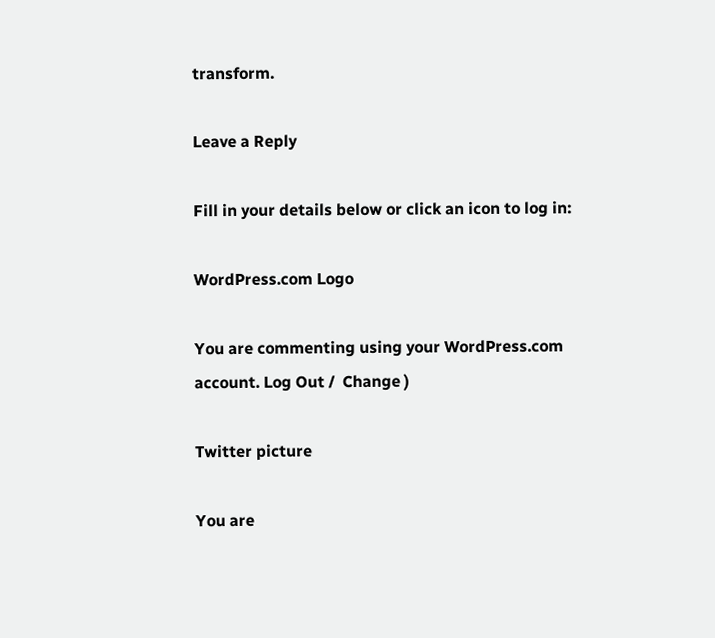transform.

Leave a Reply

Fill in your details below or click an icon to log in:

WordPress.com Logo

You are commenting using your WordPress.com account. Log Out /  Change )

Twitter picture

You are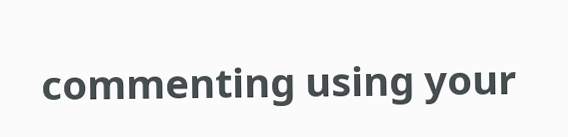commenting using your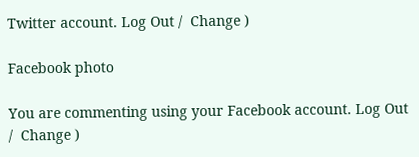Twitter account. Log Out /  Change )

Facebook photo

You are commenting using your Facebook account. Log Out /  Change )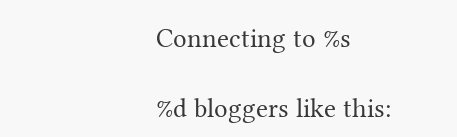Connecting to %s

%d bloggers like this: